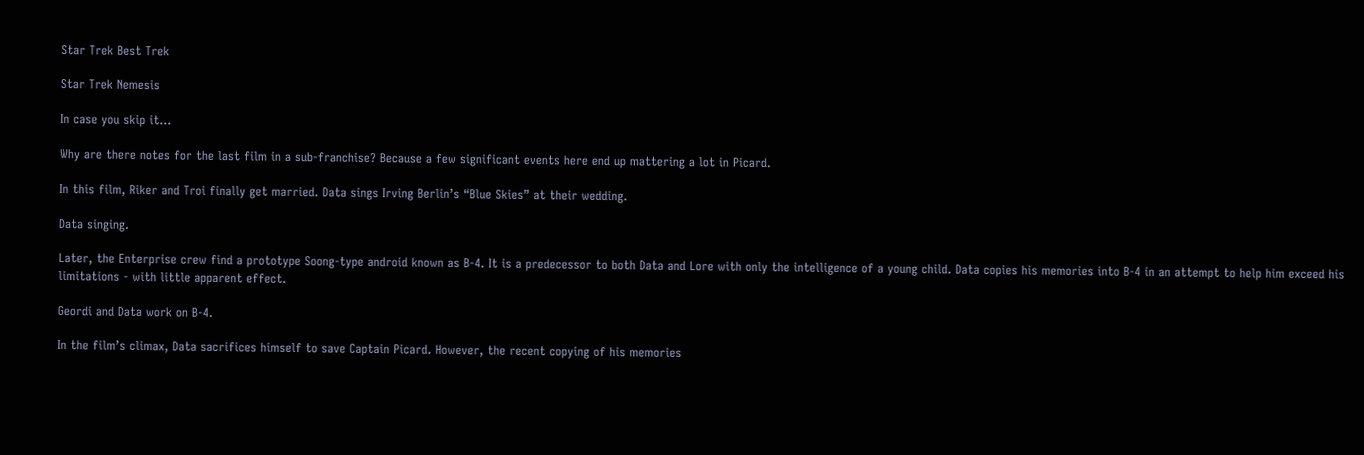Star Trek Best Trek

Star Trek Nemesis

In case you skip it...

Why are there notes for the last film in a sub-franchise? Because a few significant events here end up mattering a lot in Picard.

In this film, Riker and Troi finally get married. Data sings Irving Berlin’s “Blue Skies” at their wedding.

Data singing.

Later, the Enterprise crew find a prototype Soong-type android known as B-4. It is a predecessor to both Data and Lore with only the intelligence of a young child. Data copies his memories into B-4 in an attempt to help him exceed his limitations - with little apparent effect.

Geordi and Data work on B-4.

In the film’s climax, Data sacrifices himself to save Captain Picard. However, the recent copying of his memories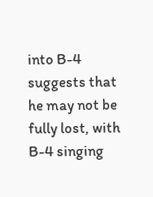into B-4 suggests that he may not be fully lost, with B-4 singing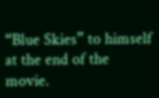“Blue Skies” to himself at the end of the movie.